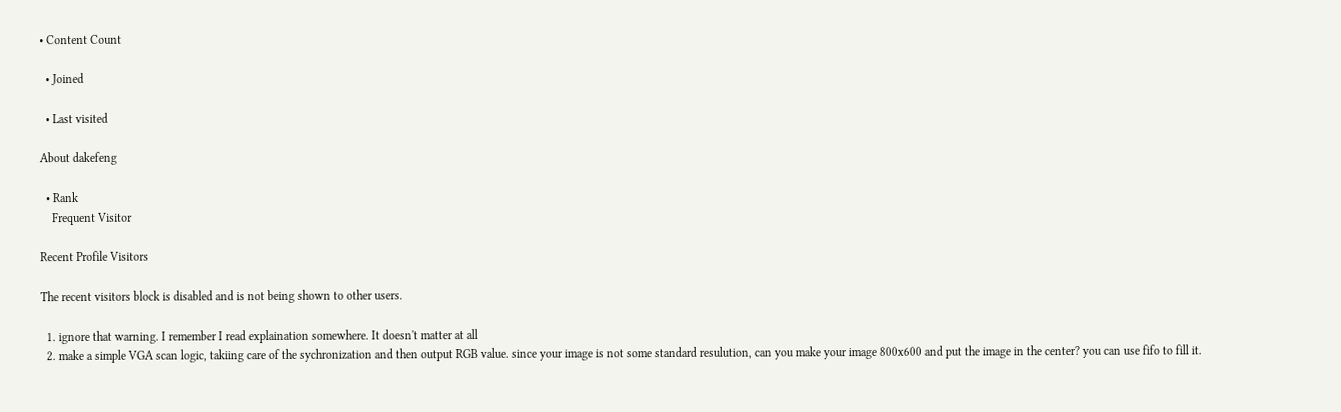• Content Count

  • Joined

  • Last visited

About dakefeng

  • Rank
    Frequent Visitor

Recent Profile Visitors

The recent visitors block is disabled and is not being shown to other users.

  1. ignore that warning. I remember I read explaination somewhere. It doesn't matter at all
  2. make a simple VGA scan logic, takiing care of the sychronization and then output RGB value. since your image is not some standard resulution, can you make your image 800x600 and put the image in the center? you can use fifo to fill it.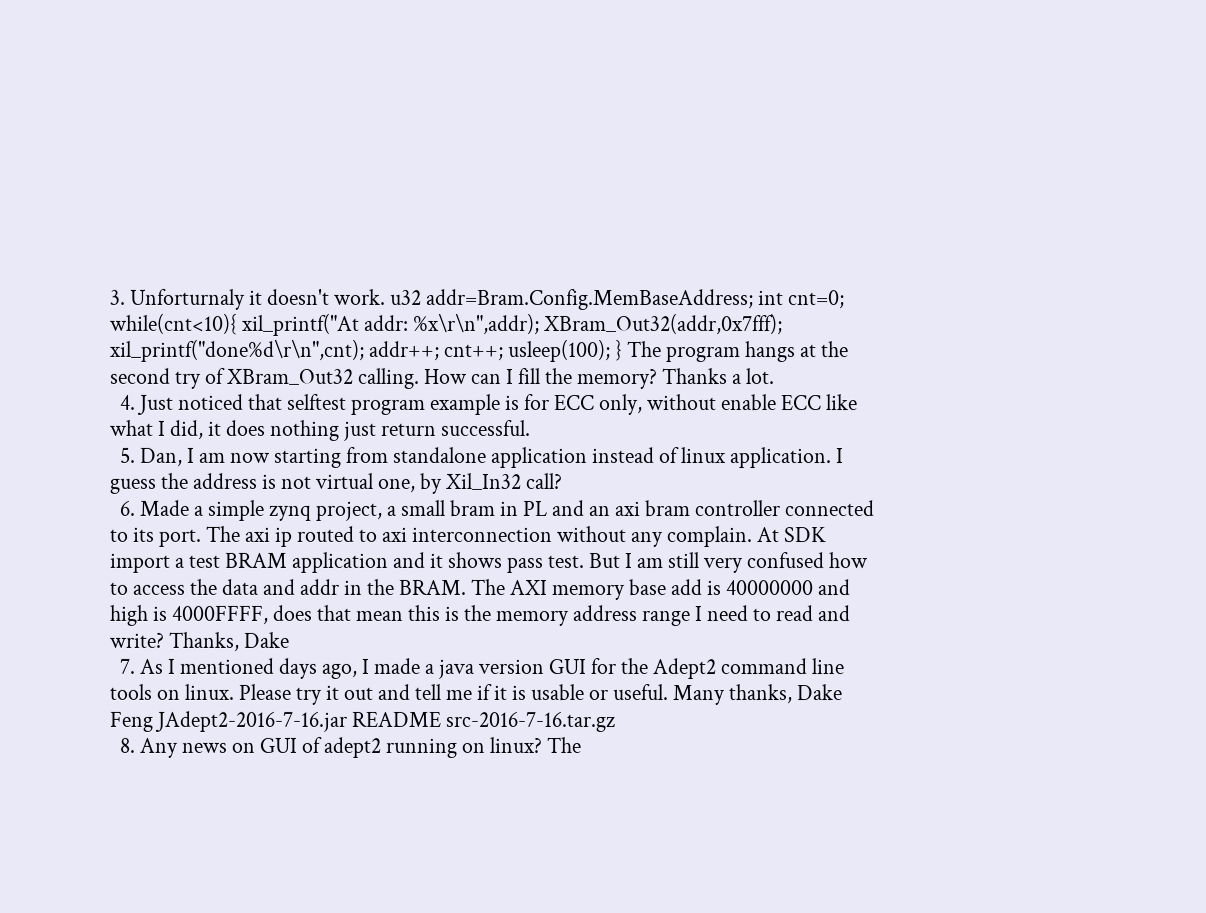3. Unforturnaly it doesn't work. u32 addr=Bram.Config.MemBaseAddress; int cnt=0; while(cnt<10){ xil_printf("At addr: %x\r\n",addr); XBram_Out32(addr,0x7fff); xil_printf("done%d\r\n",cnt); addr++; cnt++; usleep(100); } The program hangs at the second try of XBram_Out32 calling. How can I fill the memory? Thanks a lot.
  4. Just noticed that selftest program example is for ECC only, without enable ECC like what I did, it does nothing just return successful.
  5. Dan, I am now starting from standalone application instead of linux application. I guess the address is not virtual one, by Xil_In32 call?
  6. Made a simple zynq project, a small bram in PL and an axi bram controller connected to its port. The axi ip routed to axi interconnection without any complain. At SDK import a test BRAM application and it shows pass test. But I am still very confused how to access the data and addr in the BRAM. The AXI memory base add is 40000000 and high is 4000FFFF, does that mean this is the memory address range I need to read and write? Thanks, Dake
  7. As I mentioned days ago, I made a java version GUI for the Adept2 command line tools on linux. Please try it out and tell me if it is usable or useful. Many thanks, Dake Feng JAdept2-2016-7-16.jar README src-2016-7-16.tar.gz
  8. Any news on GUI of adept2 running on linux? The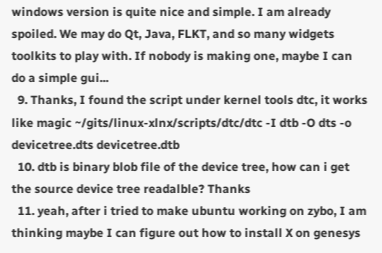windows version is quite nice and simple. I am already spoiled. We may do Qt, Java, FLKT, and so many widgets toolkits to play with. If nobody is making one, maybe I can do a simple gui...
  9. Thanks, I found the script under kernel tools dtc, it works like magic ~/gits/linux-xlnx/scripts/dtc/dtc -I dtb -O dts -o devicetree.dts devicetree.dtb
  10. dtb is binary blob file of the device tree, how can i get the source device tree readalble? Thanks
  11. yeah, after i tried to make ubuntu working on zybo, I am thinking maybe I can figure out how to install X on genesys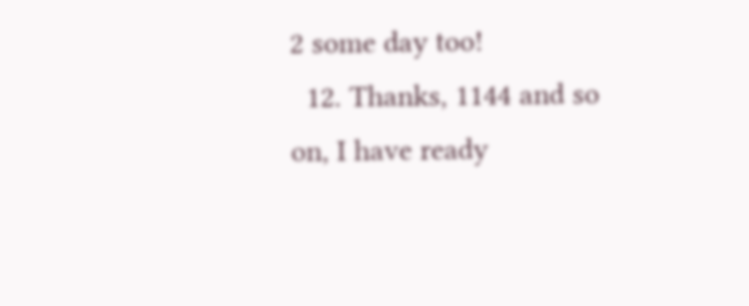2 some day too!
  12. Thanks, 1144 and so on, I have ready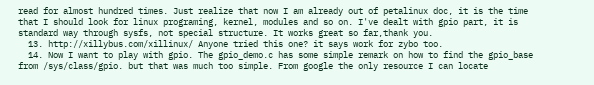read for almost hundred times. Just realize that now I am already out of petalinux doc, it is the time that I should look for linux programing, kernel, modules and so on. I've dealt with gpio part, it is standard way through sysfs, not special structure. It works great so far,thank you.
  13. http://xillybus.com/xillinux/ Anyone tried this one? it says work for zybo too.
  14. Now I want to play with gpio. The gpio_demo.c has some simple remark on how to find the gpio_base from /sys/class/gpio. but that was much too simple. From google the only resource I can locate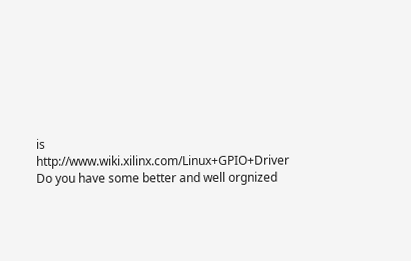is http://www.wiki.xilinx.com/Linux+GPIO+Driver Do you have some better and well orgnized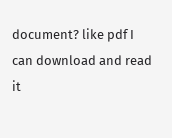document? like pdf I can download and read it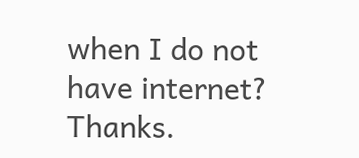when I do not have internet? Thanks.